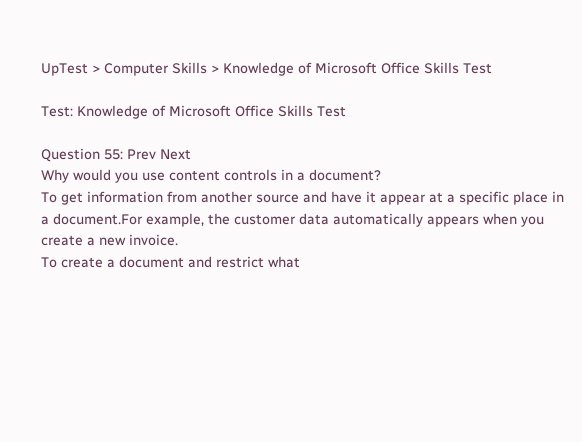UpTest > Computer Skills > Knowledge of Microsoft Office Skills Test

Test: Knowledge of Microsoft Office Skills Test

Question 55: Prev Next
Why would you use content controls in a document?
To get information from another source and have it appear at a specific place in a document.For example, the customer data automatically appears when you create a new invoice.
To create a document and restrict what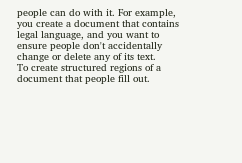people can do with it. For example, you create a document that contains legal language, and you want to ensure people don't accidentally change or delete any of its text.
To create structured regions of a document that people fill out.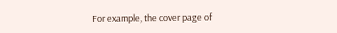For example, the cover page of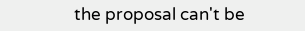the proposal can't be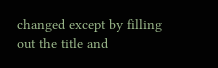changed except by filling out the title and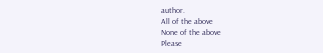author.
All of the above
None of the above
Please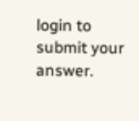login to submit your answer.